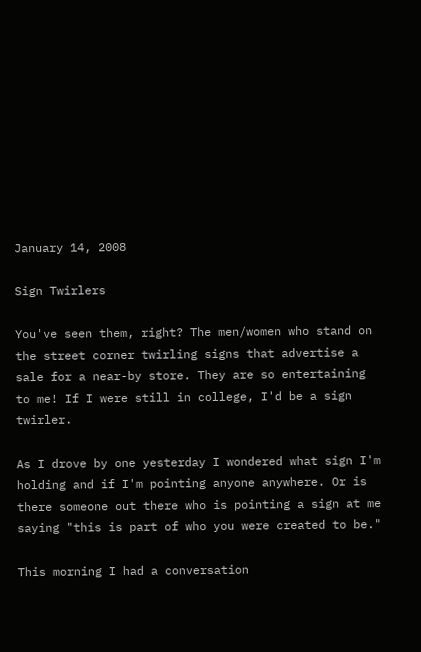January 14, 2008

Sign Twirlers

You've seen them, right? The men/women who stand on the street corner twirling signs that advertise a sale for a near-by store. They are so entertaining to me! If I were still in college, I'd be a sign twirler.

As I drove by one yesterday I wondered what sign I'm holding and if I'm pointing anyone anywhere. Or is there someone out there who is pointing a sign at me saying "this is part of who you were created to be."

This morning I had a conversation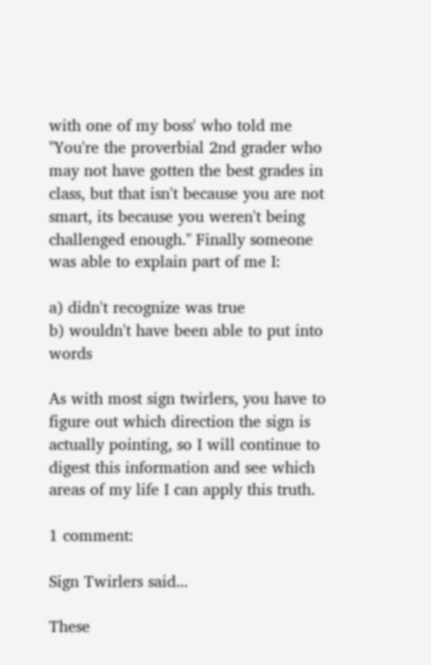with one of my boss' who told me "You're the proverbial 2nd grader who may not have gotten the best grades in class, but that isn't because you are not smart, its because you weren't being challenged enough." Finally someone was able to explain part of me I:

a) didn't recognize was true
b) wouldn't have been able to put into words

As with most sign twirlers, you have to figure out which direction the sign is actually pointing, so I will continue to digest this information and see which areas of my life I can apply this truth.

1 comment:

Sign Twirlers said...

These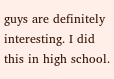guys are definitely interesting. I did this in high school.